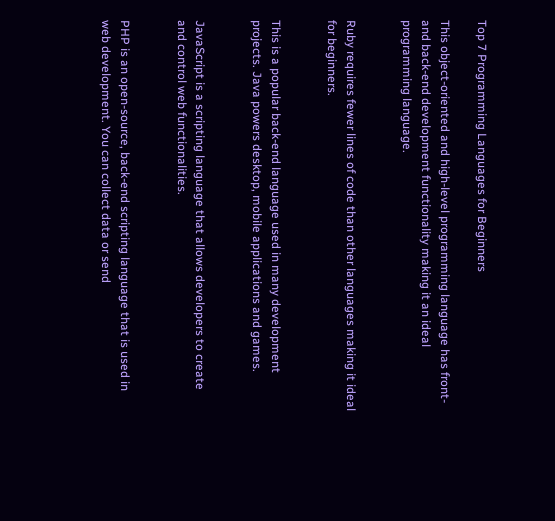Top 7 Programming Languages for Beginners

This object-oriented and high-level programming language has front-and back-end development functionality making it an ideal programming language.


Ruby requires fewer lines of code than other languages making it ideal for beginners.


This is a popular back-end language used in many development projects. Java powers desktop, mobile applications and games.


JavaScript is a scripting language that allows developers to create and control web functionalities.


PHP is an open-source, back-end scripting language that is used in web development. You can collect data or send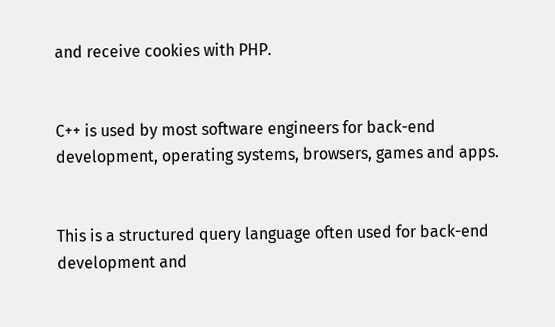and receive cookies with PHP.


C++ is used by most software engineers for back-end development, operating systems, browsers, games and apps.


This is a structured query language often used for back-end development and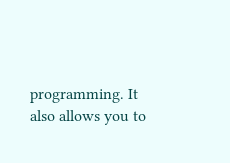programming. It also allows you to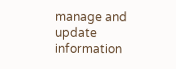manage and update information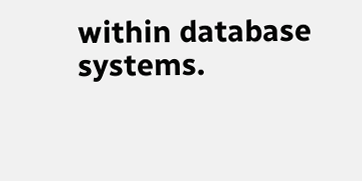within database systems.